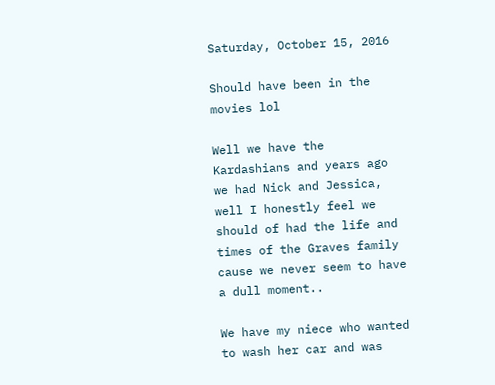Saturday, October 15, 2016

Should have been in the movies lol

Well we have the Kardashians and years ago we had Nick and Jessica, well I honestly feel we should of had the life and times of the Graves family cause we never seem to have a dull moment..

We have my niece who wanted to wash her car and was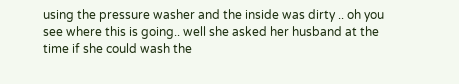using the pressure washer and the inside was dirty .. oh you see where this is going.. well she asked her husband at the time if she could wash the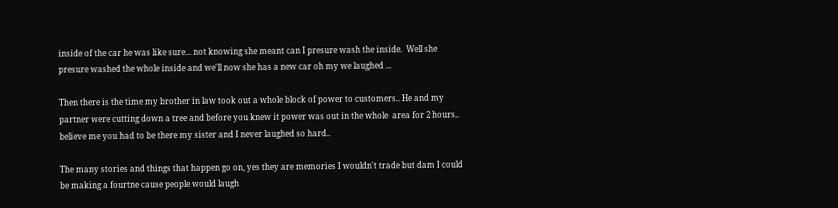inside of the car he was like sure... not knowing she meant can I presure wash the inside.  Well she presure washed the whole inside and we'll now she has a new car oh my we laughed ...

Then there is the time my brother in law took out a whole block of power to customers.. He and my partner were cutting down a tree and before you knew it power was out in the whole  area for 2 hours.. believe me you had to be there my sister and I never laughed so hard..

The many stories and things that happen go on, yes they are memories I wouldn't trade but dam I could be making a fourtne cause people would laugh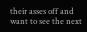their asses off and want to see the next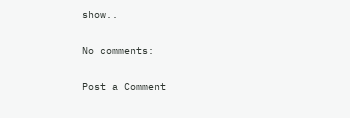show..

No comments:

Post a Comment